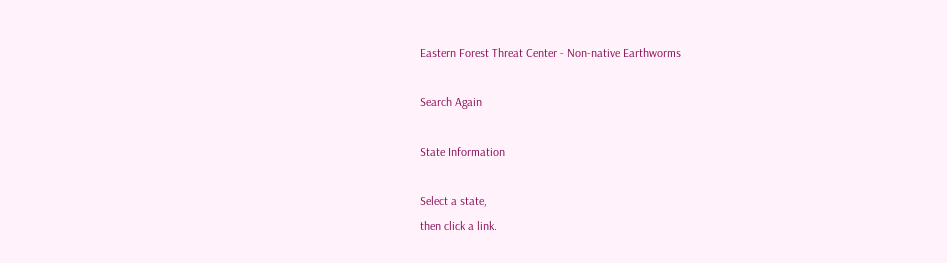Eastern Forest Threat Center - Non-native Earthworms

Search Again

State Information

Select a state,
then click a link.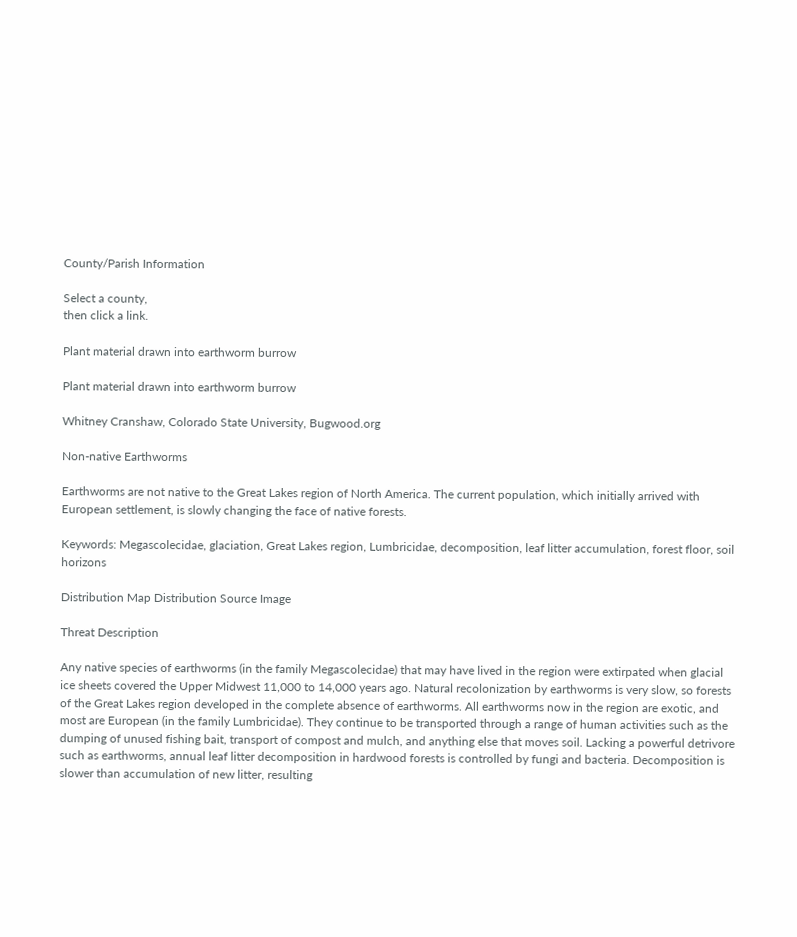County/Parish Information

Select a county,
then click a link.

Plant material drawn into earthworm burrow

Plant material drawn into earthworm burrow

Whitney Cranshaw, Colorado State University, Bugwood.org

Non-native Earthworms

Earthworms are not native to the Great Lakes region of North America. The current population, which initially arrived with European settlement, is slowly changing the face of native forests.

Keywords: Megascolecidae, glaciation, Great Lakes region, Lumbricidae, decomposition, leaf litter accumulation, forest floor, soil horizons

Distribution Map Distribution Source Image

Threat Description

Any native species of earthworms (in the family Megascolecidae) that may have lived in the region were extirpated when glacial ice sheets covered the Upper Midwest 11,000 to 14,000 years ago. Natural recolonization by earthworms is very slow, so forests of the Great Lakes region developed in the complete absence of earthworms. All earthworms now in the region are exotic, and most are European (in the family Lumbricidae). They continue to be transported through a range of human activities such as the dumping of unused fishing bait, transport of compost and mulch, and anything else that moves soil. Lacking a powerful detrivore such as earthworms, annual leaf litter decomposition in hardwood forests is controlled by fungi and bacteria. Decomposition is slower than accumulation of new litter, resulting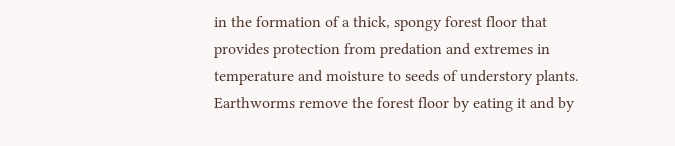in the formation of a thick, spongy forest floor that provides protection from predation and extremes in temperature and moisture to seeds of understory plants. Earthworms remove the forest floor by eating it and by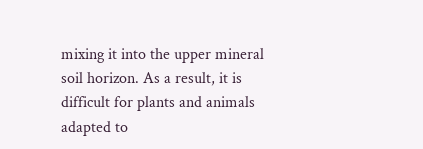mixing it into the upper mineral soil horizon. As a result, it is difficult for plants and animals adapted to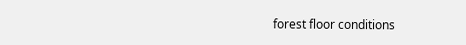forest floor conditions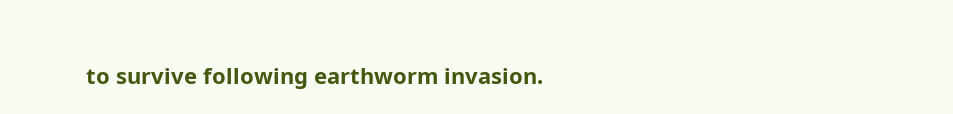to survive following earthworm invasion.